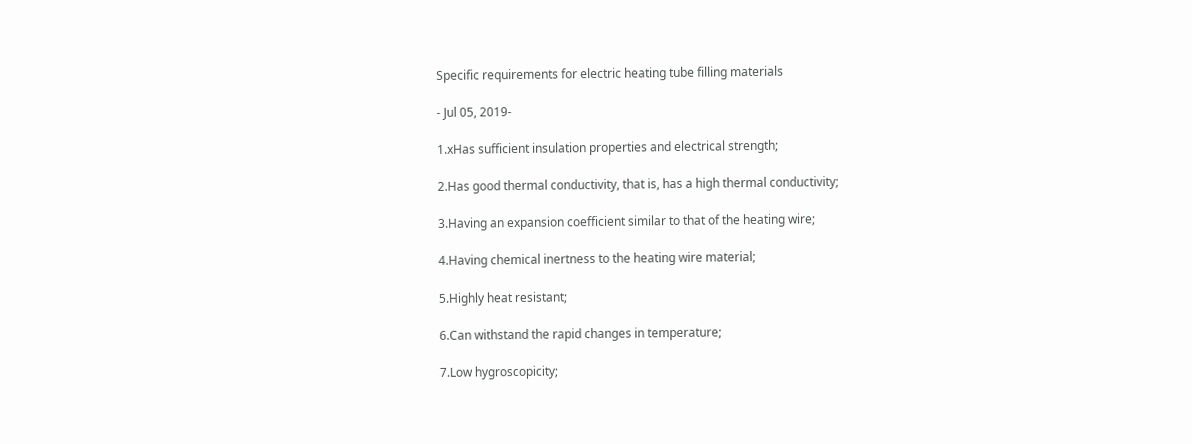Specific requirements for electric heating tube filling materials

- Jul 05, 2019-

1.xHas sufficient insulation properties and electrical strength;

2.Has good thermal conductivity, that is, has a high thermal conductivity;

3.Having an expansion coefficient similar to that of the heating wire;

4.Having chemical inertness to the heating wire material;

5.Highly heat resistant;

6.Can withstand the rapid changes in temperature;

7.Low hygroscopicity;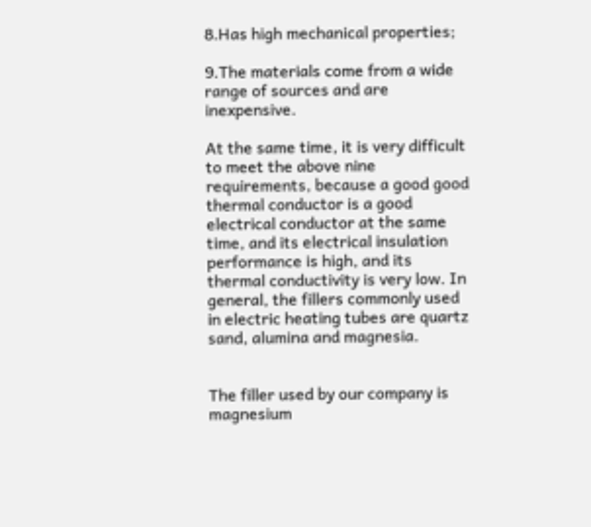8.Has high mechanical properties;

9.The materials come from a wide range of sources and are inexpensive.

At the same time, it is very difficult to meet the above nine requirements, because a good good thermal conductor is a good electrical conductor at the same time, and its electrical insulation performance is high, and its thermal conductivity is very low. In general, the fillers commonly used in electric heating tubes are quartz sand, alumina and magnesia.


The filler used by our company is magnesium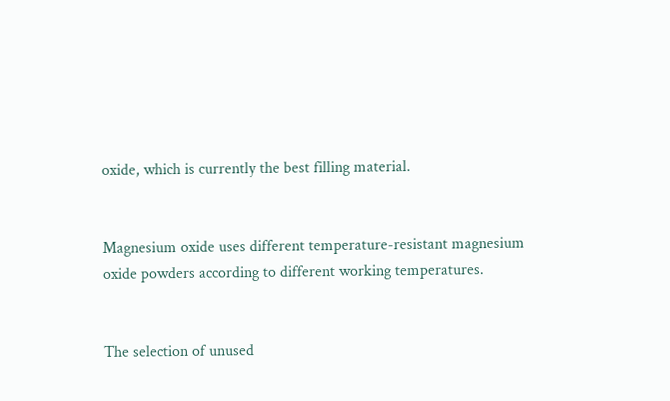oxide, which is currently the best filling material.


Magnesium oxide uses different temperature-resistant magnesium oxide powders according to different working temperatures.


The selection of unused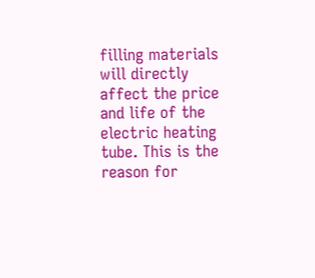filling materials will directly affect the price and life of the electric heating tube. This is the reason for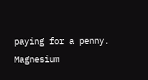paying for a penny. Magnesium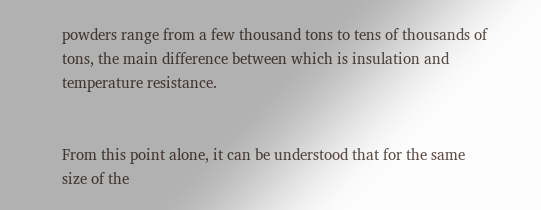powders range from a few thousand tons to tens of thousands of tons, the main difference between which is insulation and temperature resistance.


From this point alone, it can be understood that for the same size of the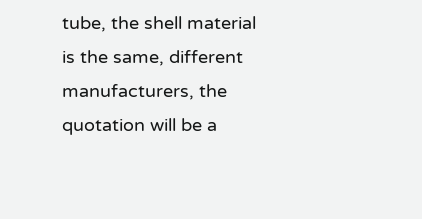tube, the shell material is the same, different manufacturers, the quotation will be a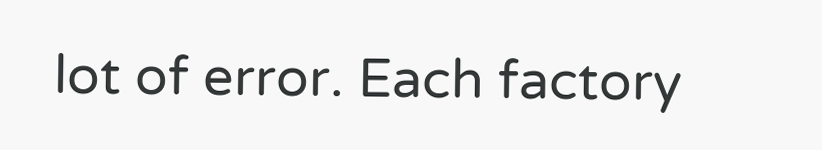lot of error. Each factory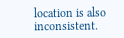location is also inconsistent.